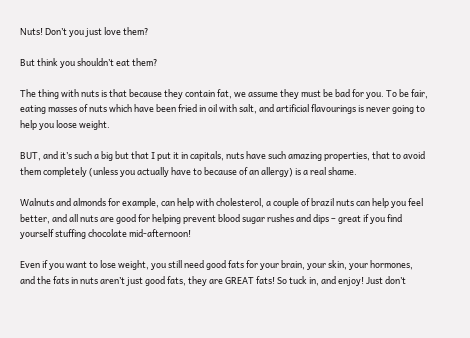Nuts! Don’t you just love them?

But think you shouldn’t eat them?

The thing with nuts is that because they contain fat, we assume they must be bad for you. To be fair, eating masses of nuts which have been fried in oil with salt, and artificial flavourings is never going to help you loose weight.

BUT, and it’s such a big but that I put it in capitals, nuts have such amazing properties, that to avoid them completely (unless you actually have to because of an allergy) is a real shame.

Walnuts and almonds for example, can help with cholesterol, a couple of brazil nuts can help you feel better, and all nuts are good for helping prevent blood sugar rushes and dips – great if you find yourself stuffing chocolate mid-afternoon!

Even if you want to lose weight, you still need good fats for your brain, your skin, your hormones, and the fats in nuts aren’t just good fats, they are GREAT fats! So tuck in, and enjoy! Just don’t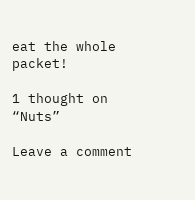eat the whole packet!

1 thought on “Nuts”

Leave a comment